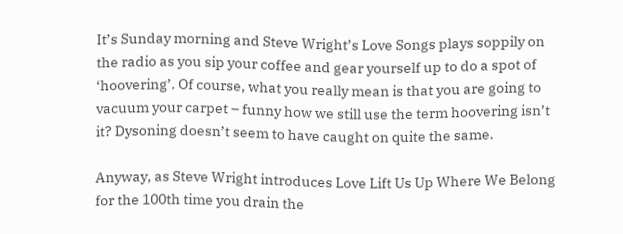It’s Sunday morning and Steve Wright’s Love Songs plays soppily on the radio as you sip your coffee and gear yourself up to do a spot of ‘hoovering’. Of course, what you really mean is that you are going to vacuum your carpet – funny how we still use the term hoovering isn’t it? Dysoning doesn’t seem to have caught on quite the same.

Anyway, as Steve Wright introduces Love Lift Us Up Where We Belong for the 100th time you drain the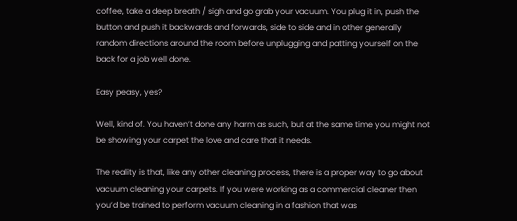coffee, take a deep breath / sigh and go grab your vacuum. You plug it in, push the button and push it backwards and forwards, side to side and in other generally random directions around the room before unplugging and patting yourself on the back for a job well done.

Easy peasy, yes?

Well, kind of. You haven’t done any harm as such, but at the same time you might not be showing your carpet the love and care that it needs.

The reality is that, like any other cleaning process, there is a proper way to go about vacuum cleaning your carpets. If you were working as a commercial cleaner then you’d be trained to perform vacuum cleaning in a fashion that was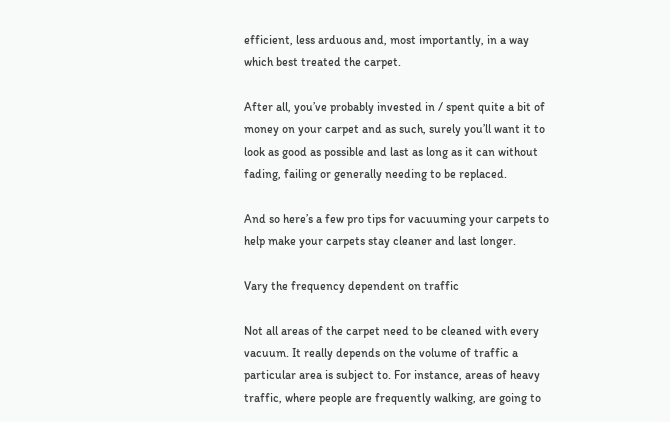efficient, less arduous and, most importantly, in a way which best treated the carpet.

After all, you’ve probably invested in / spent quite a bit of money on your carpet and as such, surely you’ll want it to look as good as possible and last as long as it can without fading, failing or generally needing to be replaced.

And so here’s a few pro tips for vacuuming your carpets to help make your carpets stay cleaner and last longer.

Vary the frequency dependent on traffic

Not all areas of the carpet need to be cleaned with every vacuum. It really depends on the volume of traffic a particular area is subject to. For instance, areas of heavy traffic, where people are frequently walking, are going to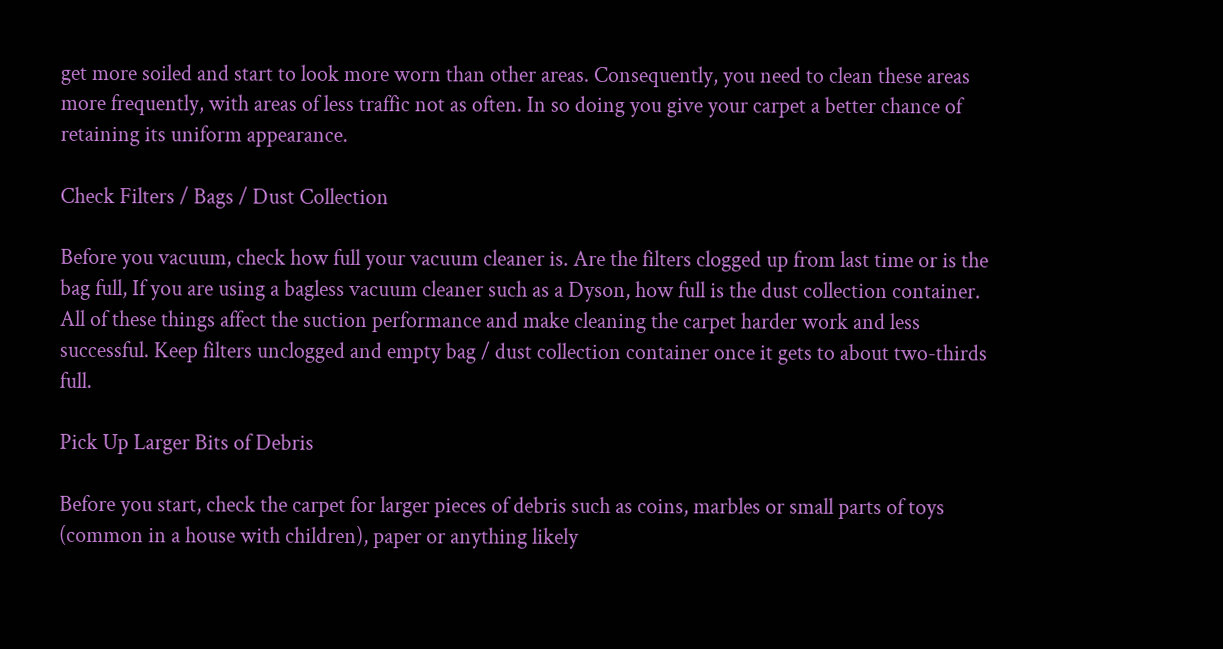get more soiled and start to look more worn than other areas. Consequently, you need to clean these areas more frequently, with areas of less traffic not as often. In so doing you give your carpet a better chance of retaining its uniform appearance.

Check Filters / Bags / Dust Collection

Before you vacuum, check how full your vacuum cleaner is. Are the filters clogged up from last time or is the bag full, If you are using a bagless vacuum cleaner such as a Dyson, how full is the dust collection container. All of these things affect the suction performance and make cleaning the carpet harder work and less successful. Keep filters unclogged and empty bag / dust collection container once it gets to about two-thirds full.

Pick Up Larger Bits of Debris

Before you start, check the carpet for larger pieces of debris such as coins, marbles or small parts of toys (common in a house with children), paper or anything likely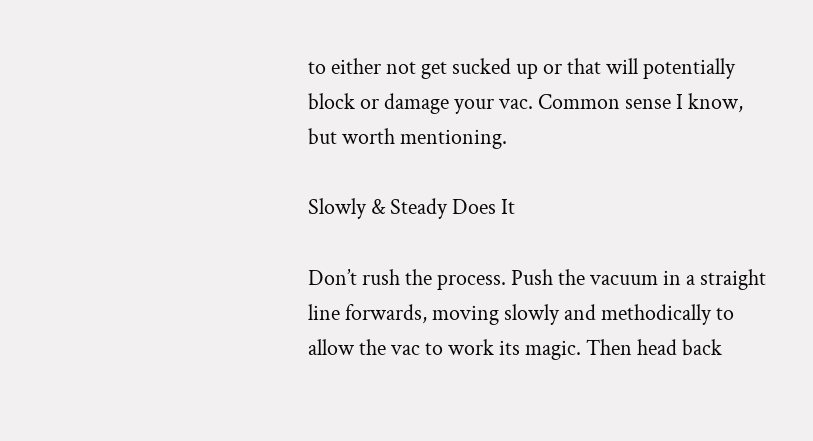to either not get sucked up or that will potentially block or damage your vac. Common sense I know, but worth mentioning.

Slowly & Steady Does It

Don’t rush the process. Push the vacuum in a straight line forwards, moving slowly and methodically to allow the vac to work its magic. Then head back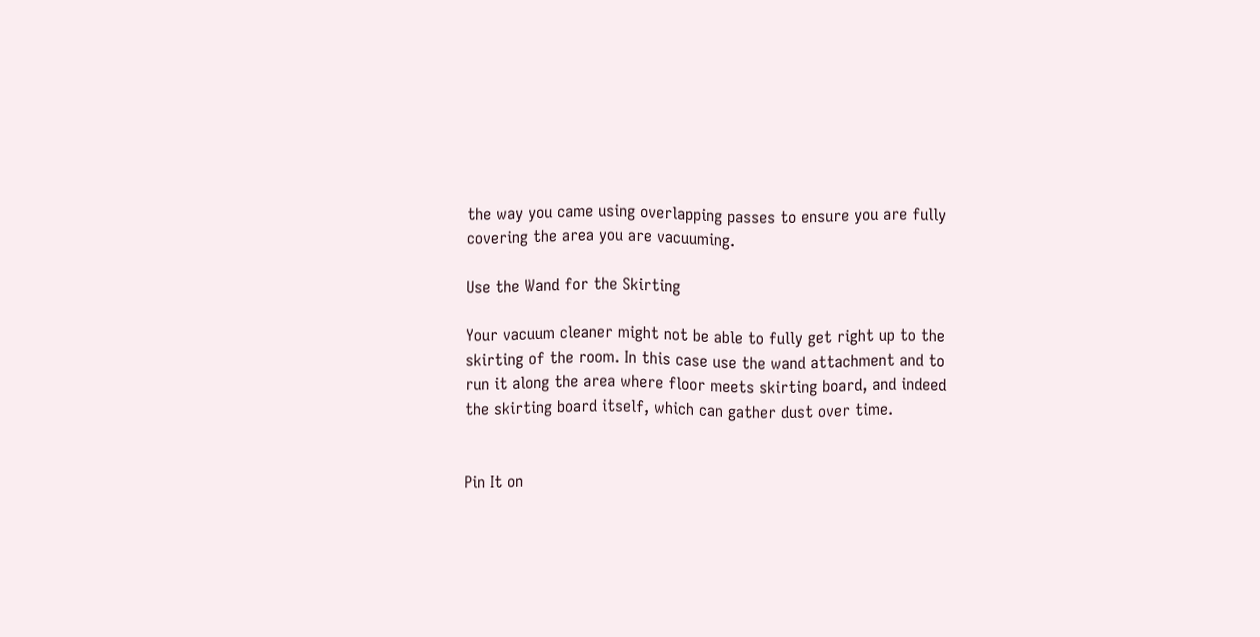the way you came using overlapping passes to ensure you are fully covering the area you are vacuuming.

Use the Wand for the Skirting

Your vacuum cleaner might not be able to fully get right up to the skirting of the room. In this case use the wand attachment and to run it along the area where floor meets skirting board, and indeed the skirting board itself, which can gather dust over time.


Pin It on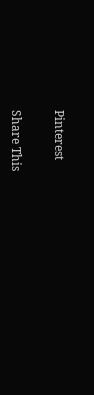Pinterest

Share This